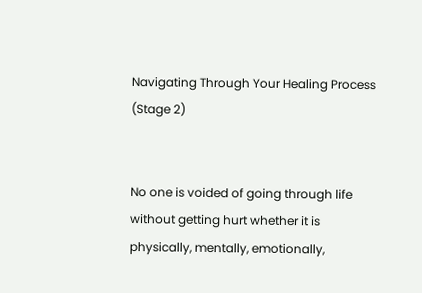Navigating Through Your Healing Process (Stage 2)


No one is voided of going through life without getting hurt whether it is physically, mentally, emotionally,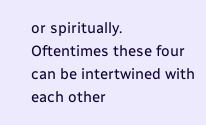or spiritually. Oftentimes these four can be intertwined with each other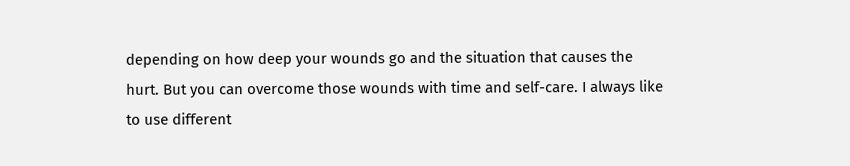depending on how deep your wounds go and the situation that causes the hurt. But you can overcome those wounds with time and self-care. I always like to use different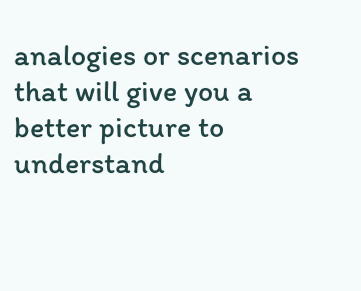analogies or scenarios that will give you a better picture to understand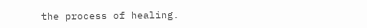the process of healing.